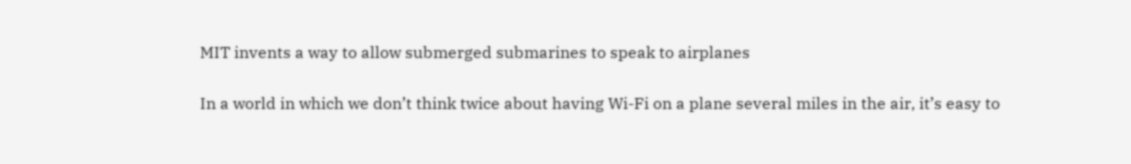MIT invents a way to allow submerged submarines to speak to airplanes

In a world in which we don’t think twice about having Wi-Fi on a plane several miles in the air, it’s easy to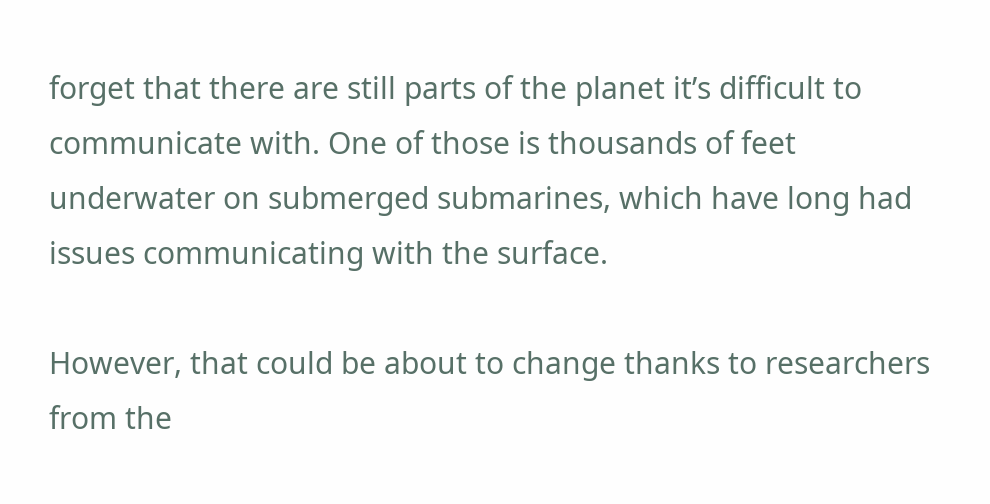forget that there are still parts of the planet it’s difficult to communicate with. One of those is thousands of feet underwater on submerged submarines, which have long had issues communicating with the surface.

However, that could be about to change thanks to researchers from the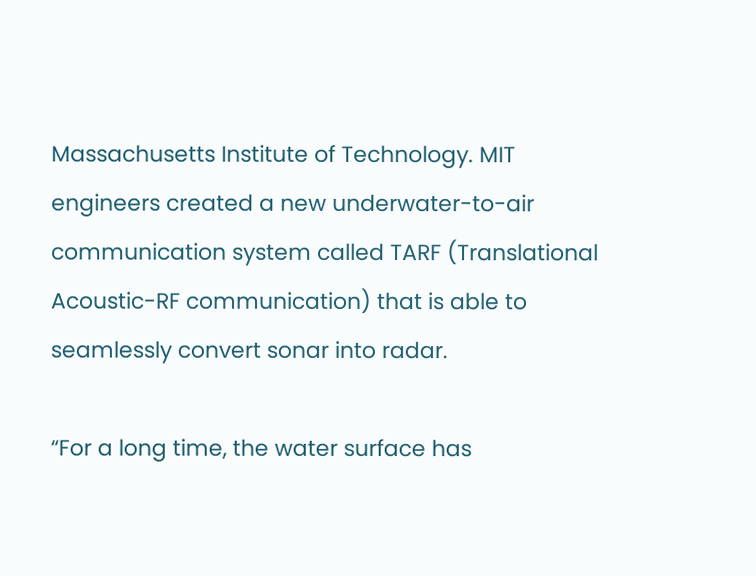Massachusetts Institute of Technology. MIT engineers created a new underwater-to-air communication system called TARF (Translational Acoustic-RF communication) that is able to seamlessly convert sonar into radar.

“For a long time, the water surface has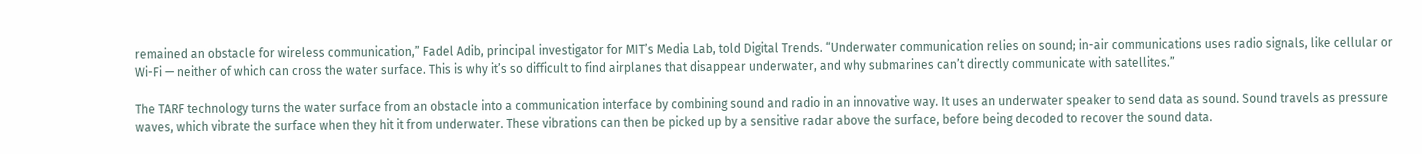remained an obstacle for wireless communication,” Fadel Adib, principal investigator for MIT’s Media Lab, told Digital Trends. “Underwater communication relies on sound; in-air communications uses radio signals, like cellular or Wi-Fi — neither of which can cross the water surface. This is why it’s so difficult to find airplanes that disappear underwater, and why submarines can’t directly communicate with satellites.”

The TARF technology turns the water surface from an obstacle into a communication interface by combining sound and radio in an innovative way. It uses an underwater speaker to send data as sound. Sound travels as pressure waves, which vibrate the surface when they hit it from underwater. These vibrations can then be picked up by a sensitive radar above the surface, before being decoded to recover the sound data.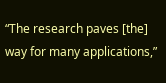“The research paves [the] way for many applications,”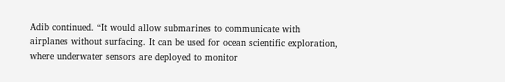Adib continued. “It would allow submarines to communicate with airplanes without surfacing. It can be used for ocean scientific exploration, where underwater sensors are deployed to monitor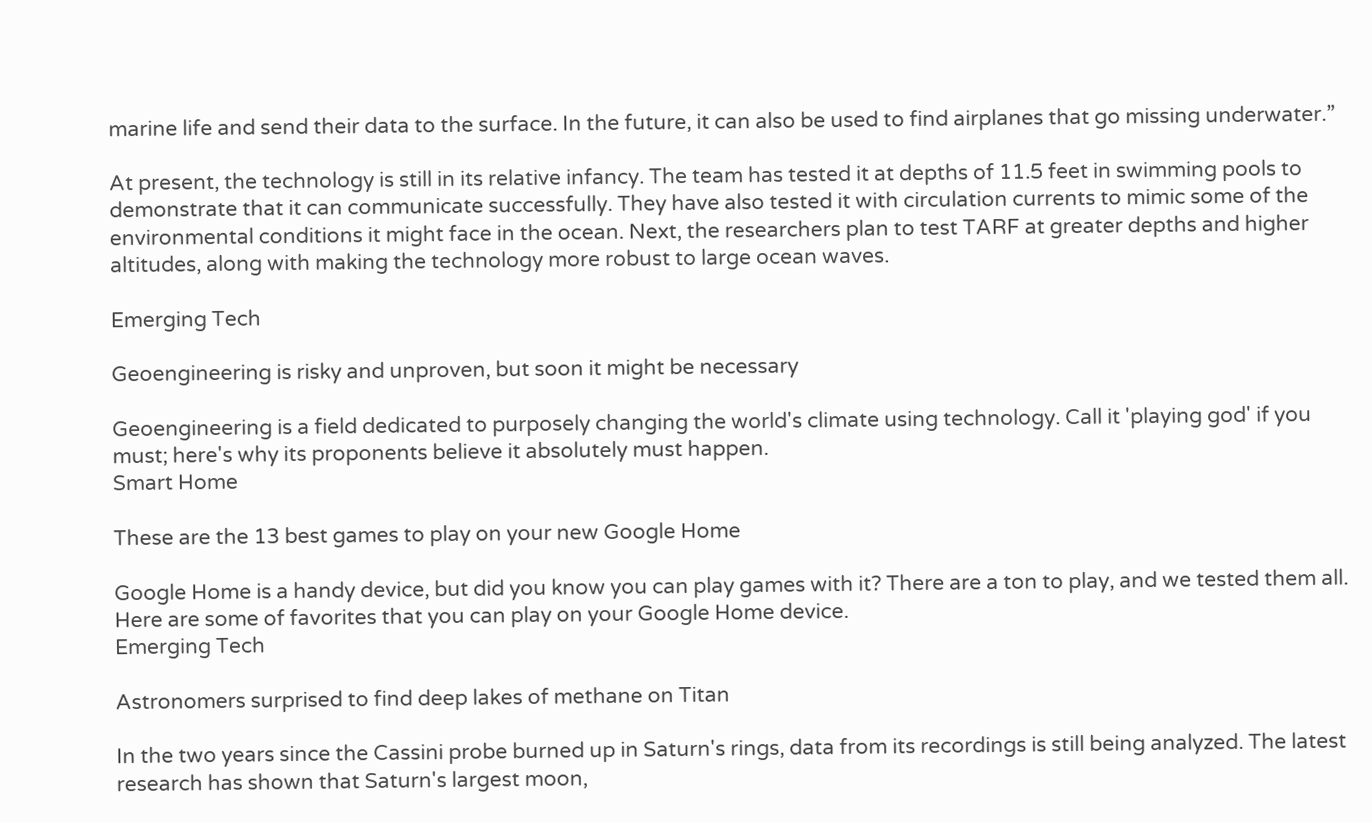marine life and send their data to the surface. In the future, it can also be used to find airplanes that go missing underwater.”

At present, the technology is still in its relative infancy. The team has tested it at depths of 11.5 feet in swimming pools to demonstrate that it can communicate successfully. They have also tested it with circulation currents to mimic some of the environmental conditions it might face in the ocean. Next, the researchers plan to test TARF at greater depths and higher altitudes, along with making the technology more robust to large ocean waves.

Emerging Tech

Geoengineering is risky and unproven, but soon it might be necessary

Geoengineering is a field dedicated to purposely changing the world's climate using technology. Call it 'playing god' if you must; here's why its proponents believe it absolutely must happen.
Smart Home

These are the 13 best games to play on your new Google Home

Google Home is a handy device, but did you know you can play games with it? There are a ton to play, and we tested them all. Here are some of favorites that you can play on your Google Home device.
Emerging Tech

Astronomers surprised to find deep lakes of methane on Titan

In the two years since the Cassini probe burned up in Saturn's rings, data from its recordings is still being analyzed. The latest research has shown that Saturn's largest moon,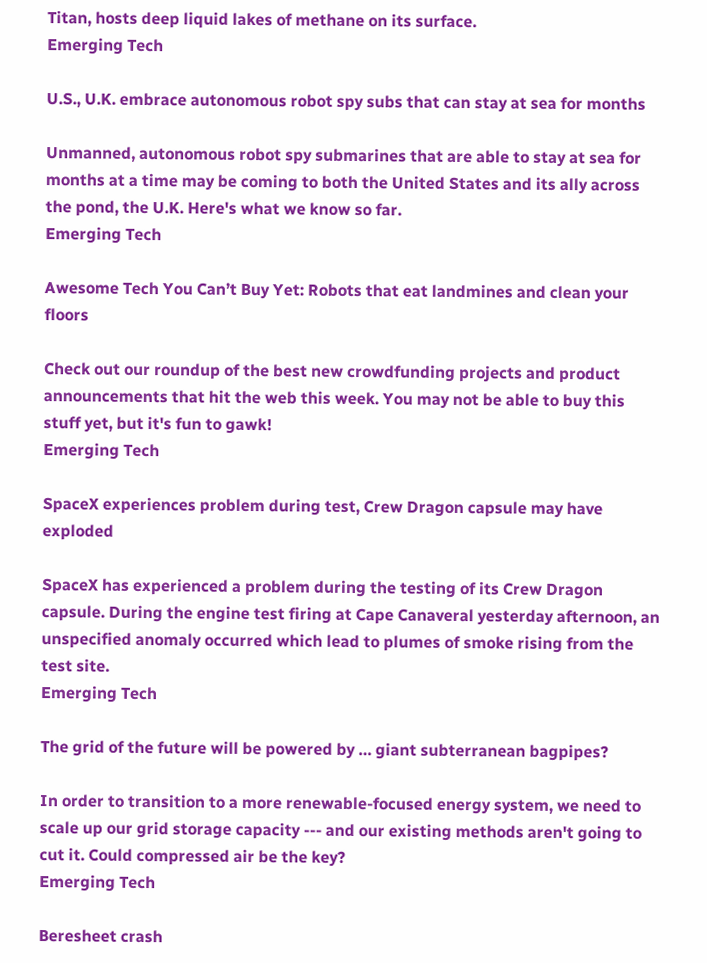Titan, hosts deep liquid lakes of methane on its surface.
Emerging Tech

U.S., U.K. embrace autonomous robot spy subs that can stay at sea for months

Unmanned, autonomous robot spy submarines that are able to stay at sea for months at a time may be coming to both the United States and its ally across the pond, the U.K. Here's what we know so far.
Emerging Tech

Awesome Tech You Can’t Buy Yet: Robots that eat landmines and clean your floors

Check out our roundup of the best new crowdfunding projects and product announcements that hit the web this week. You may not be able to buy this stuff yet, but it's fun to gawk!
Emerging Tech

SpaceX experiences problem during test, Crew Dragon capsule may have exploded

SpaceX has experienced a problem during the testing of its Crew Dragon capsule. During the engine test firing at Cape Canaveral yesterday afternoon, an unspecified anomaly occurred which lead to plumes of smoke rising from the test site.
Emerging Tech

The grid of the future will be powered by … giant subterranean bagpipes?

In order to transition to a more renewable-focused energy system, we need to scale up our grid storage capacity --- and our existing methods aren't going to cut it. Could compressed air be the key?
Emerging Tech

Beresheet crash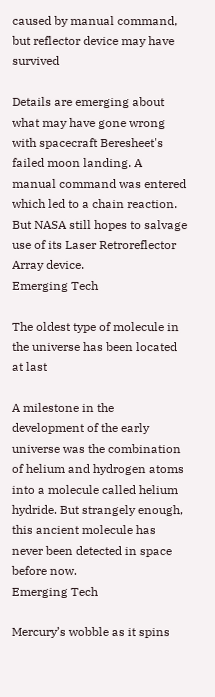caused by manual command, but reflector device may have survived

Details are emerging about what may have gone wrong with spacecraft Beresheet's failed moon landing. A manual command was entered which led to a chain reaction. But NASA still hopes to salvage use of its Laser Retroreflector Array device.
Emerging Tech

The oldest type of molecule in the universe has been located at last

A milestone in the development of the early universe was the combination of helium and hydrogen atoms into a molecule called helium hydride. But strangely enough, this ancient molecule has never been detected in space before now.
Emerging Tech

Mercury’s wobble as it spins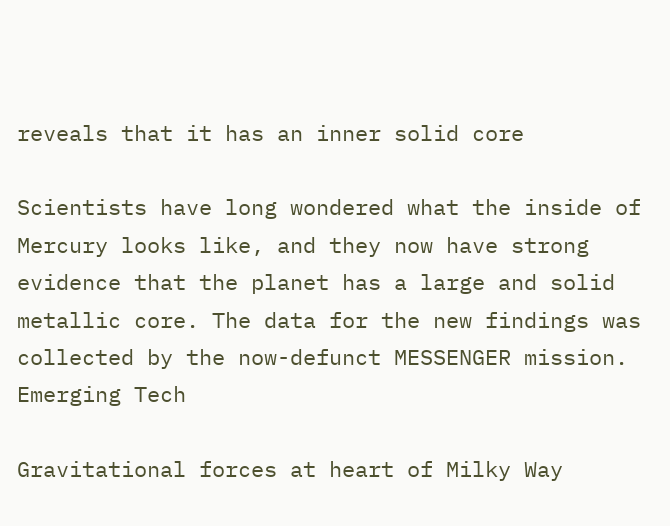reveals that it has an inner solid core

Scientists have long wondered what the inside of Mercury looks like, and they now have strong evidence that the planet has a large and solid metallic core. The data for the new findings was collected by the now-defunct MESSENGER mission.
Emerging Tech

Gravitational forces at heart of Milky Way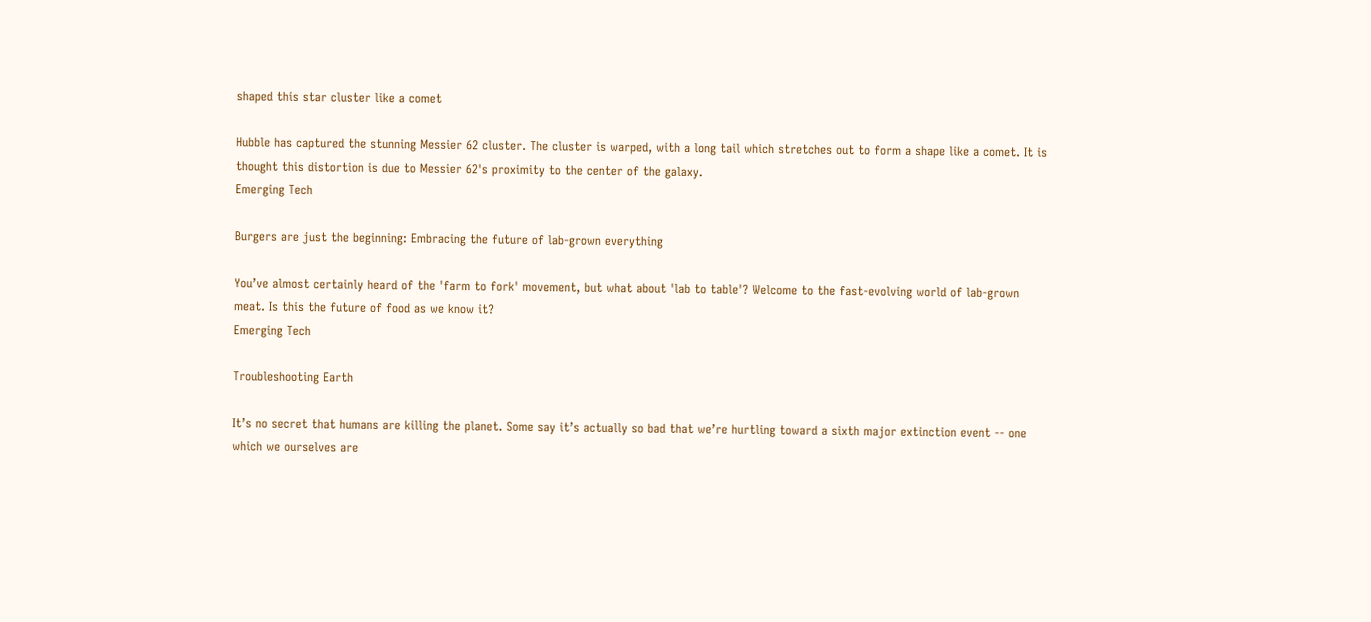shaped this star cluster like a comet

Hubble has captured the stunning Messier 62 cluster. The cluster is warped, with a long tail which stretches out to form a shape like a comet. It is thought this distortion is due to Messier 62's proximity to the center of the galaxy.
Emerging Tech

Burgers are just the beginning: Embracing the future of lab-grown everything

You’ve almost certainly heard of the 'farm to fork' movement, but what about 'lab to table'? Welcome to the fast-evolving world of lab-grown meat. Is this the future of food as we know it?
Emerging Tech

Troubleshooting Earth

It’s no secret that humans are killing the planet. Some say it’s actually so bad that we’re hurtling toward a sixth major extinction event -- one which we ourselves are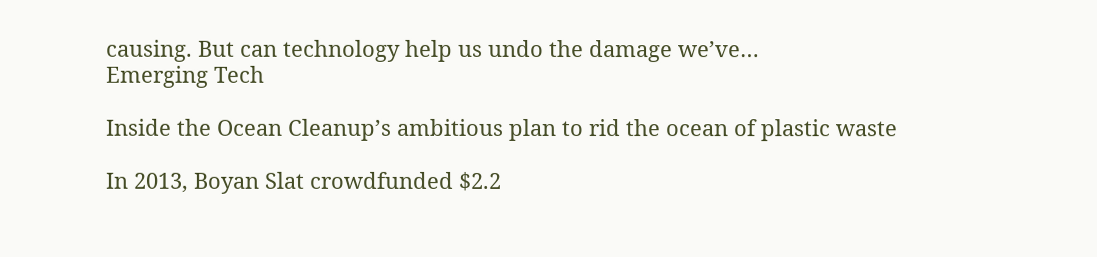causing. But can technology help us undo the damage we’ve…
Emerging Tech

Inside the Ocean Cleanup’s ambitious plan to rid the ocean of plastic waste

In 2013, Boyan Slat crowdfunded $2.2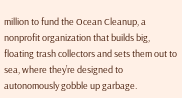million to fund the Ocean Cleanup, a nonprofit organization that builds big, floating trash collectors and sets them out to sea, where they’re designed to autonomously gobble up garbage.